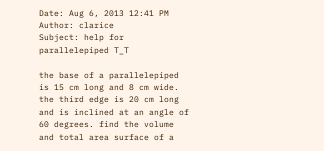Date: Aug 6, 2013 12:41 PM
Author: clarice
Subject: help for parallelepiped T_T

the base of a parallelepiped is 15 cm long and 8 cm wide. the third edge is 20 cm long and is inclined at an angle of 60 degrees. find the volume and total area surface of a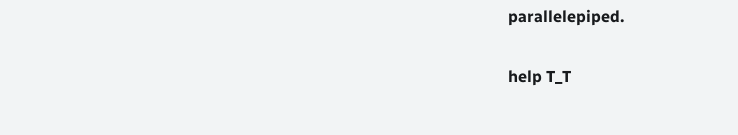parallelepiped.

help T_T